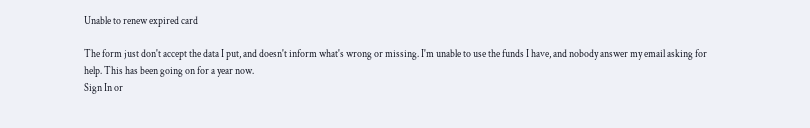Unable to renew expired card

The form just don't accept the data I put, and doesn't inform what's wrong or missing. I'm unable to use the funds I have, and nobody answer my email asking for help. This has been going on for a year now.
Sign In or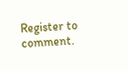Register to comment.